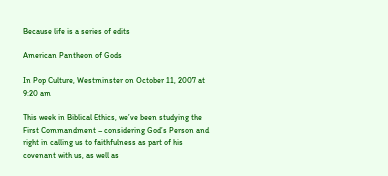Because life is a series of edits

American Pantheon of Gods

In Pop Culture, Westminster on October 11, 2007 at 9:20 am

This week in Biblical Ethics, we’ve been studying the First Commandment – considering God’s Person and right in calling us to faithfulness as part of his covenant with us, as well as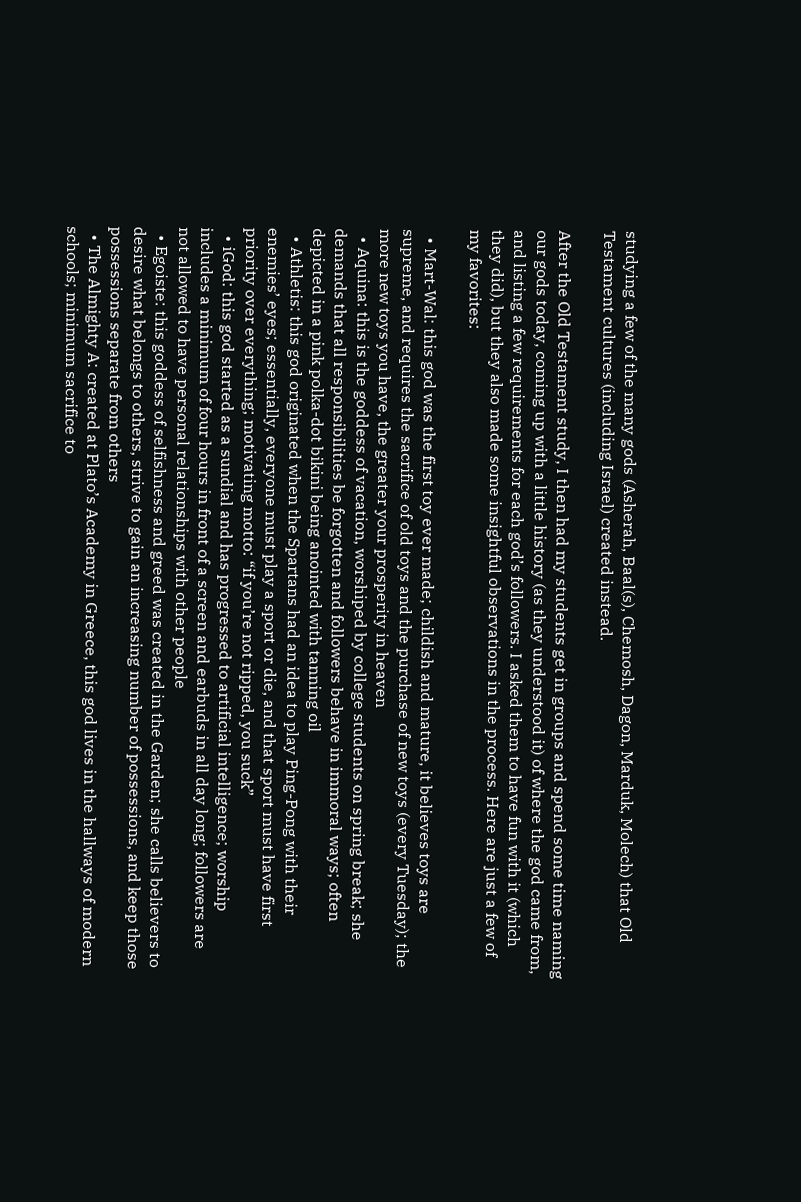studying a few of the many gods (Asherah, Baal(s), Chemosh, Dagon, Marduk, Molech) that Old Testament cultures (including Israel) created instead.

After the Old Testament study, I then had my students get in groups and spend some time naming our gods today, coming up with a little history (as they understood it) of where the god came from, and listing a few requirements for each god’s followers. I asked them to have fun with it (which they did), but they also made some insightful observations in the process. Here are just a few of my favorites:

  • Mart-Wal: this god was the first toy ever made; childish and mature, it believes toys are supreme, and requires the sacrifice of old toys and the purchase of new toys (every Tuesday); the more new toys you have, the greater your prosperity in heaven
  • Aquina: this is the goddess of vacation, worshiped by college students on spring break; she demands that all responsibilities be forgotten and followers behave in immoral ways; often depicted in a pink polka-dot bikini being anointed with tanning oil
  • Athletis: this god originated when the Spartans had an idea to play Ping-Pong with their enemies’ eyes; essentially, everyone must play a sport or die, and that sport must have first priority over everything; motivating motto: “if you’re not ripped, you suck”
  • iGod: this god started as a sundial and has progressed to artificial intelligence; worship includes a minimum of four hours in front of a screen and earbuds in all day long; followers are not allowed to have personal relationships with other people
  • Egoiste: this goddess of selfishness and greed was created in the Garden; she calls believers to desire what belongs to others, strive to gain an increasing number of possessions, and keep those possessions separate from others
  • The Almighty A: created at Plato’s Academy in Greece, this god lives in the hallways of modern schools; minimum sacrifice to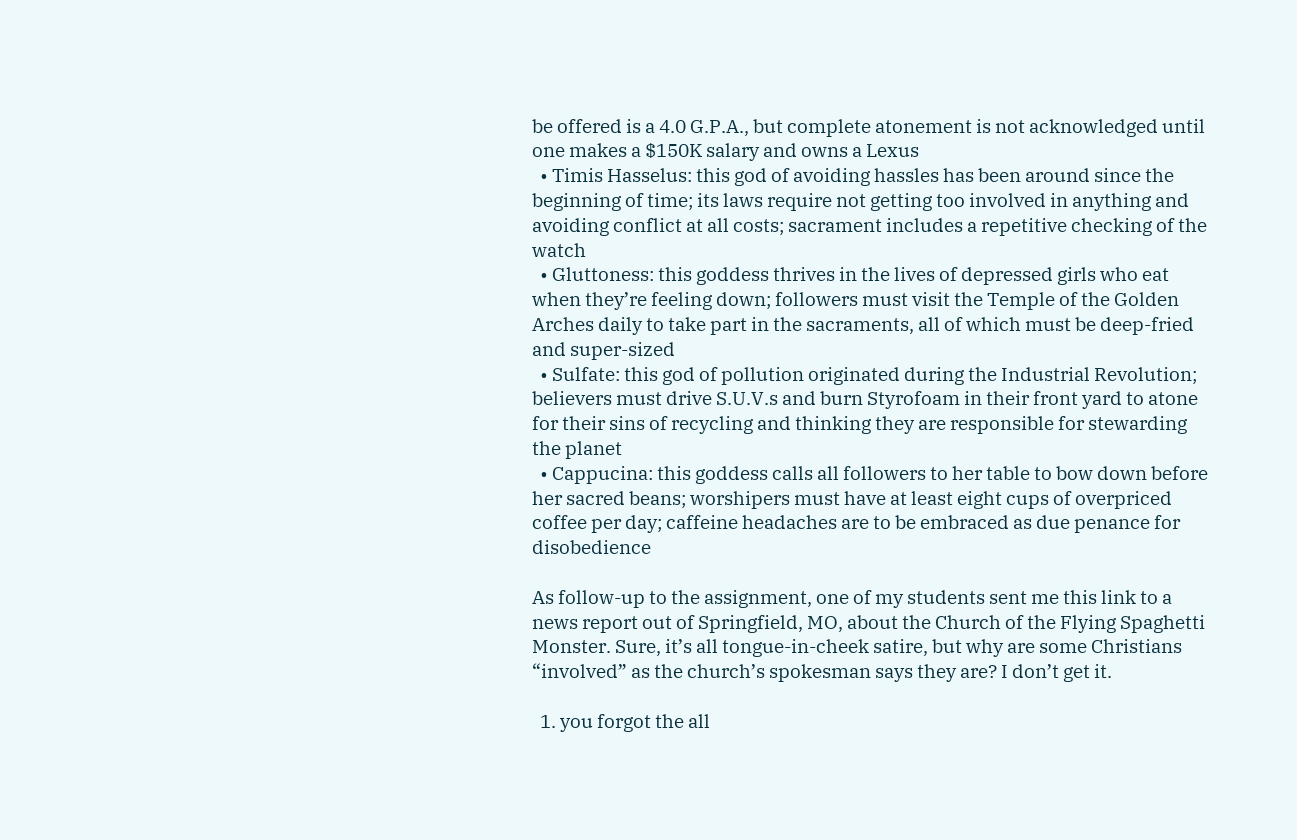be offered is a 4.0 G.P.A., but complete atonement is not acknowledged until one makes a $150K salary and owns a Lexus
  • Timis Hasselus: this god of avoiding hassles has been around since the beginning of time; its laws require not getting too involved in anything and avoiding conflict at all costs; sacrament includes a repetitive checking of the watch
  • Gluttoness: this goddess thrives in the lives of depressed girls who eat when they’re feeling down; followers must visit the Temple of the Golden Arches daily to take part in the sacraments, all of which must be deep-fried and super-sized
  • Sulfate: this god of pollution originated during the Industrial Revolution; believers must drive S.U.V.s and burn Styrofoam in their front yard to atone for their sins of recycling and thinking they are responsible for stewarding the planet
  • Cappucina: this goddess calls all followers to her table to bow down before her sacred beans; worshipers must have at least eight cups of overpriced coffee per day; caffeine headaches are to be embraced as due penance for disobedience

As follow-up to the assignment, one of my students sent me this link to a news report out of Springfield, MO, about the Church of the Flying Spaghetti Monster. Sure, it’s all tongue-in-cheek satire, but why are some Christians “involved” as the church’s spokesman says they are? I don’t get it.

  1. you forgot the all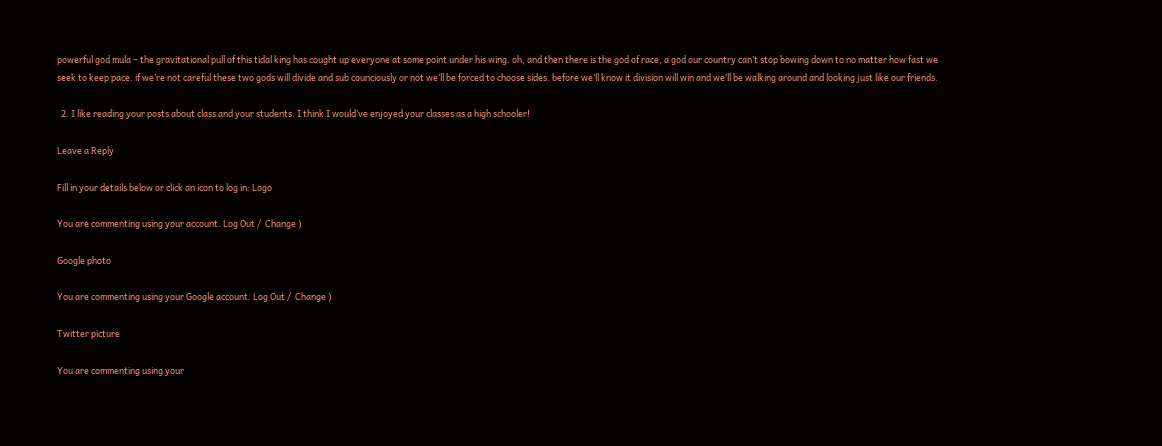powerful god mula – the gravitational pull of this tidal king has cought up everyone at some point under his wing. oh, and then there is the god of race, a god our country can’t stop bowing down to no matter how fast we seek to keep pace. if we’re not careful these two gods will divide and sub counciously or not we’ll be forced to choose sides. before we’ll know it division will win and we’ll be walking around and looking just like our friends.

  2. I like reading your posts about class and your students. I think I would’ve enjoyed your classes as a high schooler!

Leave a Reply

Fill in your details below or click an icon to log in: Logo

You are commenting using your account. Log Out /  Change )

Google photo

You are commenting using your Google account. Log Out /  Change )

Twitter picture

You are commenting using your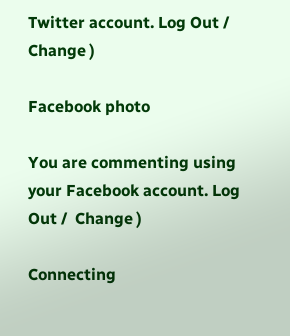Twitter account. Log Out /  Change )

Facebook photo

You are commenting using your Facebook account. Log Out /  Change )

Connecting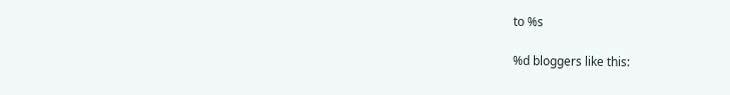to %s

%d bloggers like this: